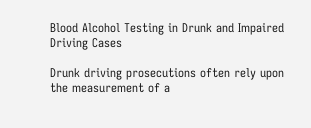Blood Alcohol Testing in Drunk and Impaired Driving Cases

Drunk driving prosecutions often rely upon the measurement of a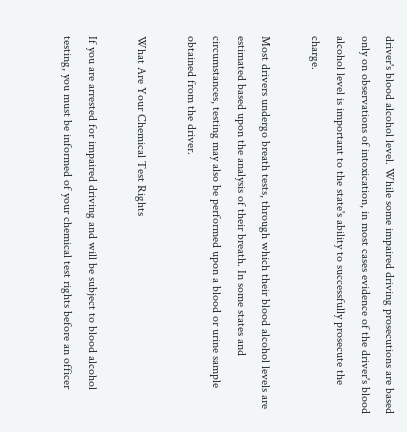driver's blood alcohol level. While some impaired driving prosecutions are based only on observations of intoxication, in most cases evidence of the driver's blood alcohol level is important to the state's ability to successfully prosecute the charge.

Most drivers undergo breath tests, through which their blood alcohol levels are estimated based upon the analysis of their breath. In some states and circumstances, testing may also be performed upon a blood or urine sample obtained from the driver.

What Are Your Chemical Test Rights

If you are arrested for impaired driving and will be subject to blood alcohol testing, you must be informed of your chemical test rights before an officer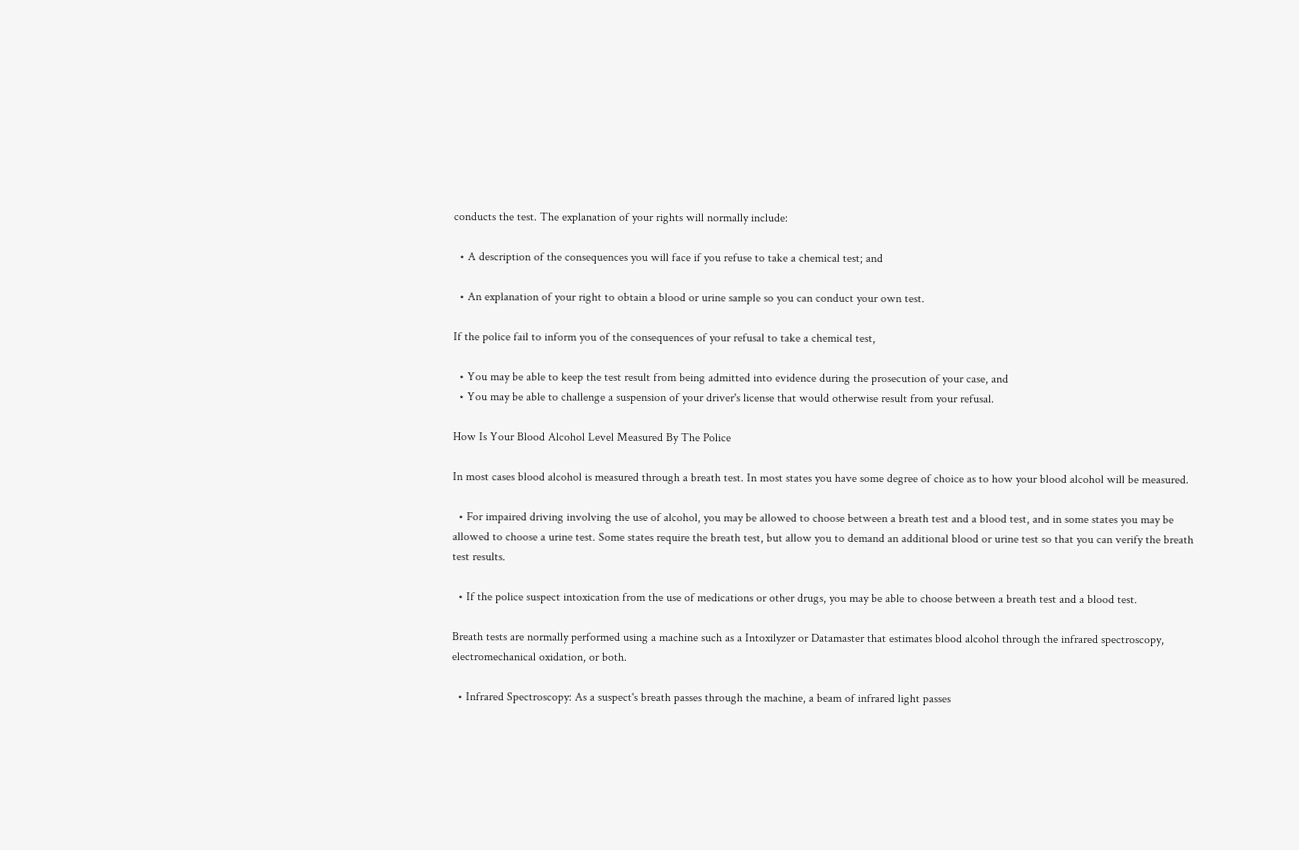conducts the test. The explanation of your rights will normally include:

  • A description of the consequences you will face if you refuse to take a chemical test; and

  • An explanation of your right to obtain a blood or urine sample so you can conduct your own test.

If the police fail to inform you of the consequences of your refusal to take a chemical test,

  • You may be able to keep the test result from being admitted into evidence during the prosecution of your case, and
  • You may be able to challenge a suspension of your driver's license that would otherwise result from your refusal.

How Is Your Blood Alcohol Level Measured By The Police

In most cases blood alcohol is measured through a breath test. In most states you have some degree of choice as to how your blood alcohol will be measured.

  • For impaired driving involving the use of alcohol, you may be allowed to choose between a breath test and a blood test, and in some states you may be allowed to choose a urine test. Some states require the breath test, but allow you to demand an additional blood or urine test so that you can verify the breath test results.

  • If the police suspect intoxication from the use of medications or other drugs, you may be able to choose between a breath test and a blood test.

Breath tests are normally performed using a machine such as a Intoxilyzer or Datamaster that estimates blood alcohol through the infrared spectroscopy, electromechanical oxidation, or both.

  • Infrared Spectroscopy: As a suspect's breath passes through the machine, a beam of infrared light passes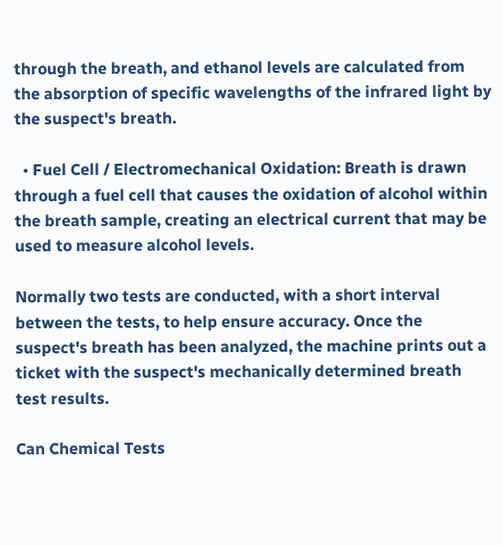through the breath, and ethanol levels are calculated from the absorption of specific wavelengths of the infrared light by the suspect's breath.

  • Fuel Cell / Electromechanical Oxidation: Breath is drawn through a fuel cell that causes the oxidation of alcohol within the breath sample, creating an electrical current that may be used to measure alcohol levels.

Normally two tests are conducted, with a short interval between the tests, to help ensure accuracy. Once the suspect's breath has been analyzed, the machine prints out a ticket with the suspect's mechanically determined breath test results.

Can Chemical Tests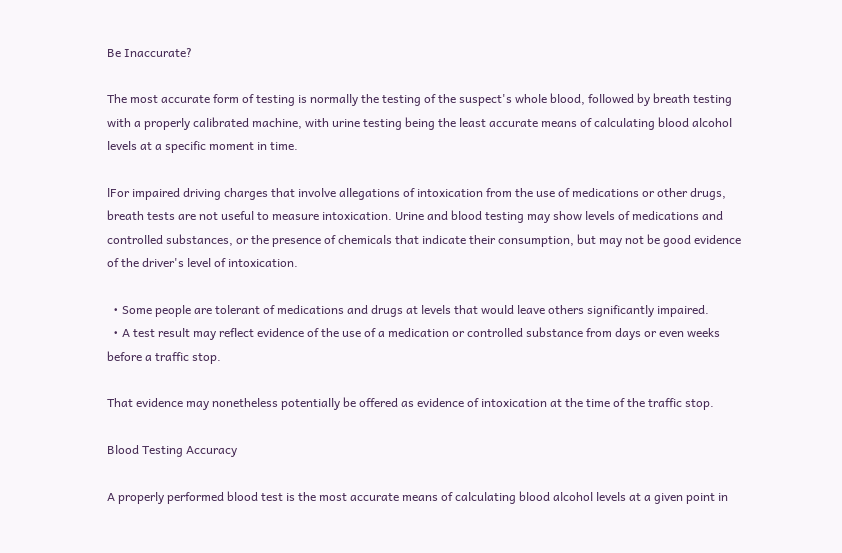Be Inaccurate?

The most accurate form of testing is normally the testing of the suspect's whole blood, followed by breath testing with a properly calibrated machine, with urine testing being the least accurate means of calculating blood alcohol levels at a specific moment in time.

lFor impaired driving charges that involve allegations of intoxication from the use of medications or other drugs, breath tests are not useful to measure intoxication. Urine and blood testing may show levels of medications and controlled substances, or the presence of chemicals that indicate their consumption, but may not be good evidence of the driver's level of intoxication.

  • Some people are tolerant of medications and drugs at levels that would leave others significantly impaired.
  • A test result may reflect evidence of the use of a medication or controlled substance from days or even weeks before a traffic stop.

That evidence may nonetheless potentially be offered as evidence of intoxication at the time of the traffic stop.

Blood Testing Accuracy

A properly performed blood test is the most accurate means of calculating blood alcohol levels at a given point in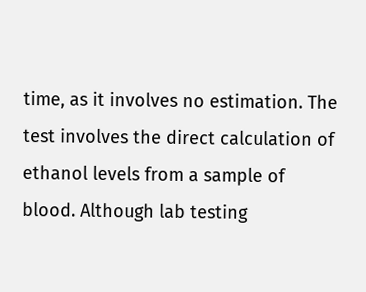time, as it involves no estimation. The test involves the direct calculation of ethanol levels from a sample of blood. Although lab testing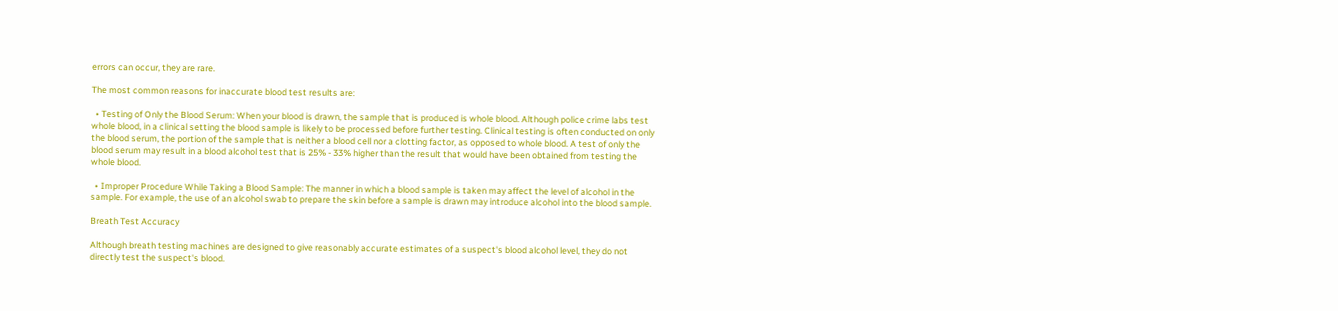errors can occur, they are rare.

The most common reasons for inaccurate blood test results are:

  • Testing of Only the Blood Serum: When your blood is drawn, the sample that is produced is whole blood. Although police crime labs test whole blood, in a clinical setting the blood sample is likely to be processed before further testing. Clinical testing is often conducted on only the blood serum, the portion of the sample that is neither a blood cell nor a clotting factor, as opposed to whole blood. A test of only the blood serum may result in a blood alcohol test that is 25% - 33% higher than the result that would have been obtained from testing the whole blood.

  • Improper Procedure While Taking a Blood Sample: The manner in which a blood sample is taken may affect the level of alcohol in the sample. For example, the use of an alcohol swab to prepare the skin before a sample is drawn may introduce alcohol into the blood sample.

Breath Test Accuracy

Although breath testing machines are designed to give reasonably accurate estimates of a suspect's blood alcohol level, they do not directly test the suspect's blood.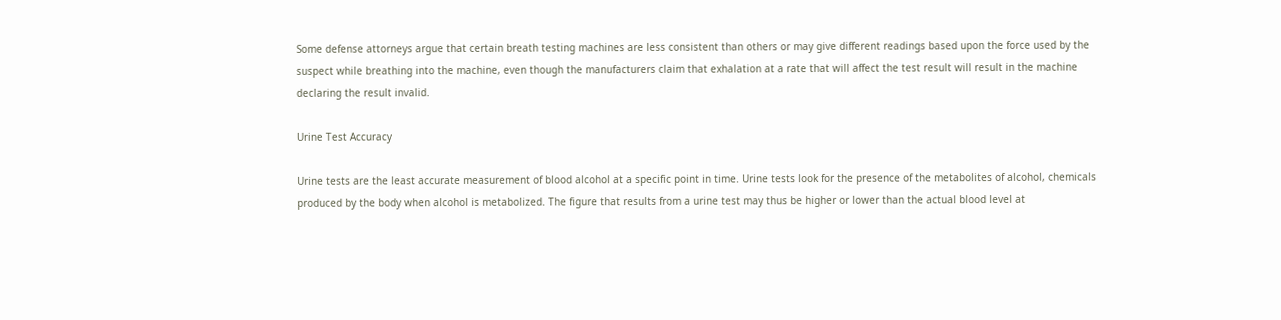Some defense attorneys argue that certain breath testing machines are less consistent than others or may give different readings based upon the force used by the suspect while breathing into the machine, even though the manufacturers claim that exhalation at a rate that will affect the test result will result in the machine declaring the result invalid.

Urine Test Accuracy

Urine tests are the least accurate measurement of blood alcohol at a specific point in time. Urine tests look for the presence of the metabolites of alcohol, chemicals produced by the body when alcohol is metabolized. The figure that results from a urine test may thus be higher or lower than the actual blood level at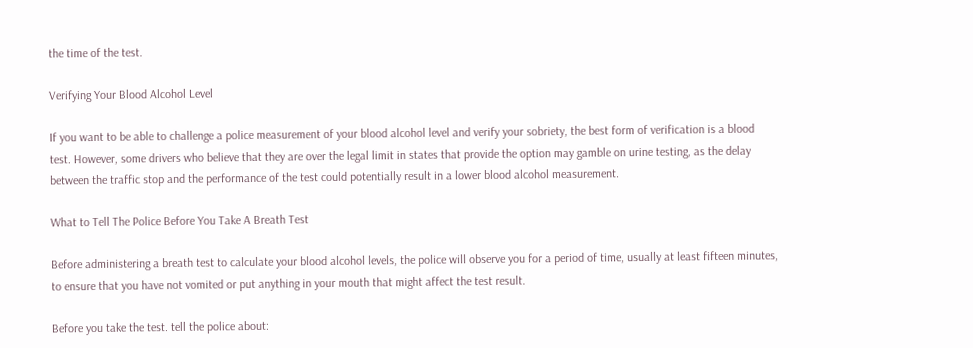the time of the test.

Verifying Your Blood Alcohol Level

If you want to be able to challenge a police measurement of your blood alcohol level and verify your sobriety, the best form of verification is a blood test. However, some drivers who believe that they are over the legal limit in states that provide the option may gamble on urine testing, as the delay between the traffic stop and the performance of the test could potentially result in a lower blood alcohol measurement.

What to Tell The Police Before You Take A Breath Test

Before administering a breath test to calculate your blood alcohol levels, the police will observe you for a period of time, usually at least fifteen minutes, to ensure that you have not vomited or put anything in your mouth that might affect the test result.

Before you take the test. tell the police about: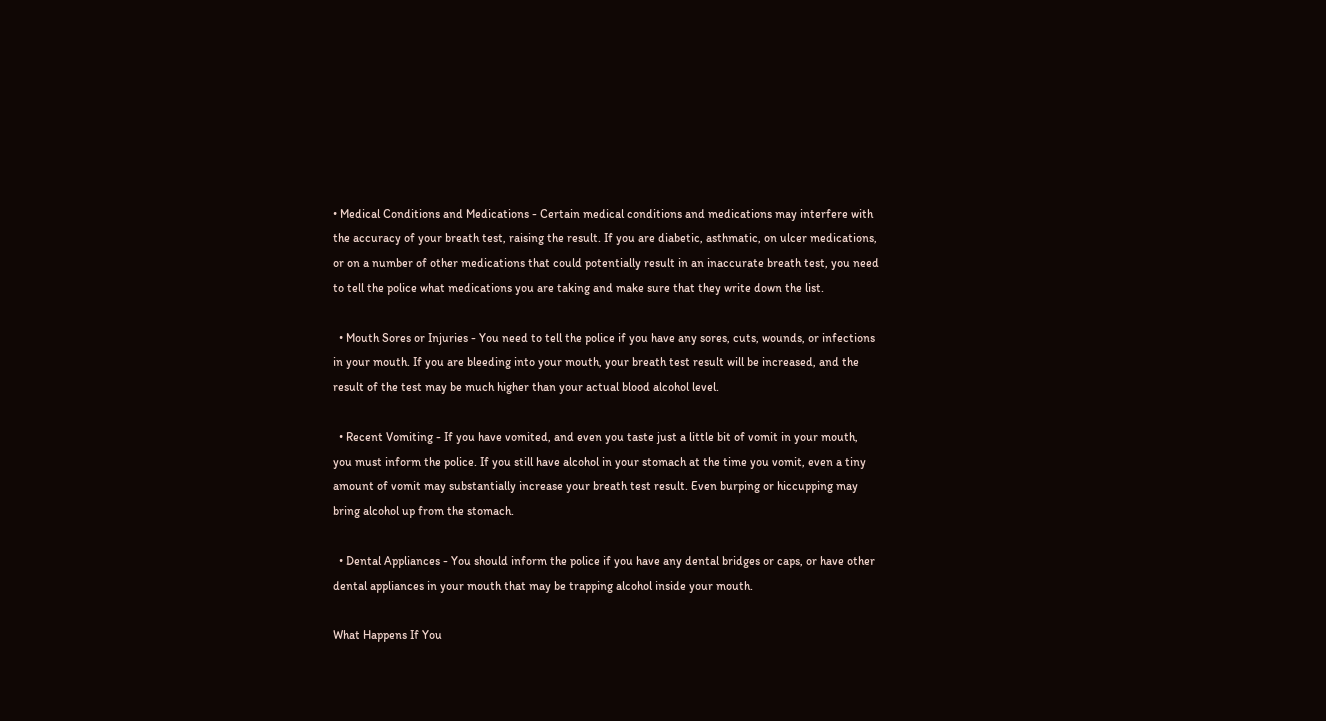• Medical Conditions and Medications - Certain medical conditions and medications may interfere with the accuracy of your breath test, raising the result. If you are diabetic, asthmatic, on ulcer medications, or on a number of other medications that could potentially result in an inaccurate breath test, you need to tell the police what medications you are taking and make sure that they write down the list.

  • Mouth Sores or Injuries - You need to tell the police if you have any sores, cuts, wounds, or infections in your mouth. If you are bleeding into your mouth, your breath test result will be increased, and the result of the test may be much higher than your actual blood alcohol level.

  • Recent Vomiting - If you have vomited, and even you taste just a little bit of vomit in your mouth, you must inform the police. If you still have alcohol in your stomach at the time you vomit, even a tiny amount of vomit may substantially increase your breath test result. Even burping or hiccupping may bring alcohol up from the stomach.

  • Dental Appliances - You should inform the police if you have any dental bridges or caps, or have other dental appliances in your mouth that may be trapping alcohol inside your mouth.

What Happens If You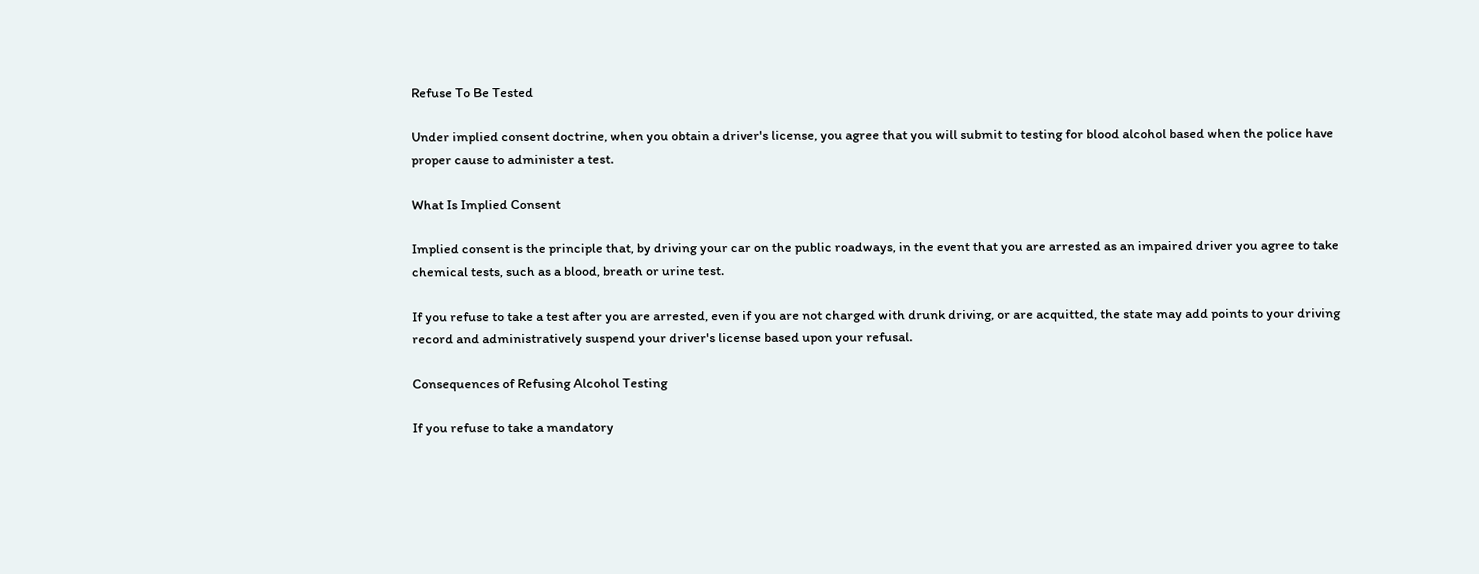Refuse To Be Tested

Under implied consent doctrine, when you obtain a driver's license, you agree that you will submit to testing for blood alcohol based when the police have proper cause to administer a test.

What Is Implied Consent

Implied consent is the principle that, by driving your car on the public roadways, in the event that you are arrested as an impaired driver you agree to take chemical tests, such as a blood, breath or urine test.

If you refuse to take a test after you are arrested, even if you are not charged with drunk driving, or are acquitted, the state may add points to your driving record and administratively suspend your driver's license based upon your refusal.

Consequences of Refusing Alcohol Testing

If you refuse to take a mandatory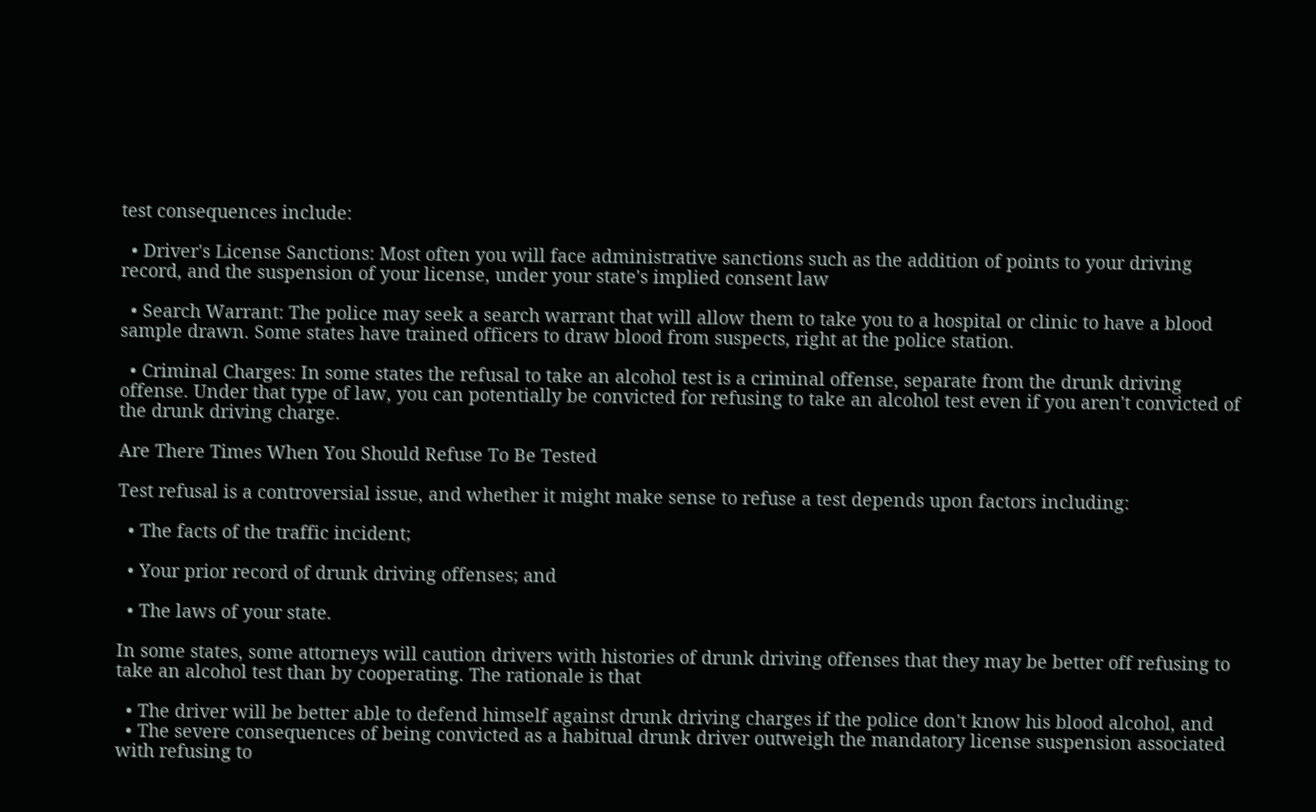test consequences include:

  • Driver's License Sanctions: Most often you will face administrative sanctions such as the addition of points to your driving record, and the suspension of your license, under your state's implied consent law

  • Search Warrant: The police may seek a search warrant that will allow them to take you to a hospital or clinic to have a blood sample drawn. Some states have trained officers to draw blood from suspects, right at the police station.

  • Criminal Charges: In some states the refusal to take an alcohol test is a criminal offense, separate from the drunk driving offense. Under that type of law, you can potentially be convicted for refusing to take an alcohol test even if you aren't convicted of the drunk driving charge.

Are There Times When You Should Refuse To Be Tested

Test refusal is a controversial issue, and whether it might make sense to refuse a test depends upon factors including:

  • The facts of the traffic incident;

  • Your prior record of drunk driving offenses; and

  • The laws of your state.

In some states, some attorneys will caution drivers with histories of drunk driving offenses that they may be better off refusing to take an alcohol test than by cooperating. The rationale is that

  • The driver will be better able to defend himself against drunk driving charges if the police don't know his blood alcohol, and
  • The severe consequences of being convicted as a habitual drunk driver outweigh the mandatory license suspension associated with refusing to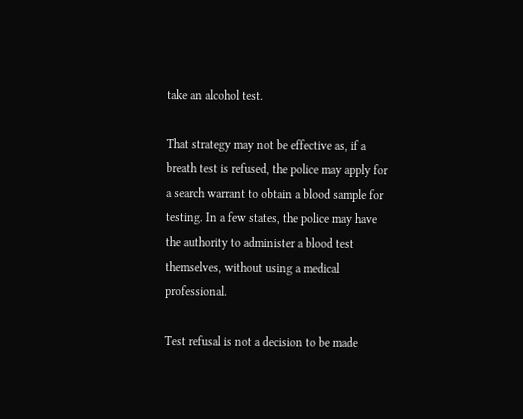take an alcohol test.

That strategy may not be effective as, if a breath test is refused, the police may apply for a search warrant to obtain a blood sample for testing. In a few states, the police may have the authority to administer a blood test themselves, without using a medical professional.

Test refusal is not a decision to be made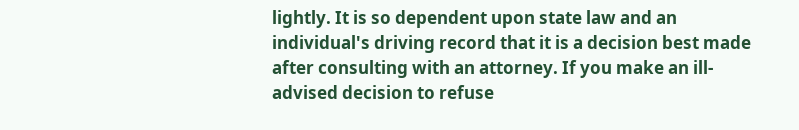lightly. It is so dependent upon state law and an individual's driving record that it is a decision best made after consulting with an attorney. If you make an ill-advised decision to refuse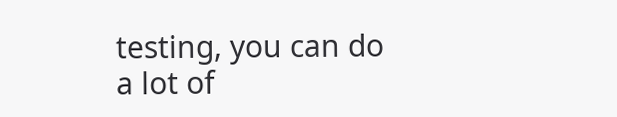testing, you can do a lot of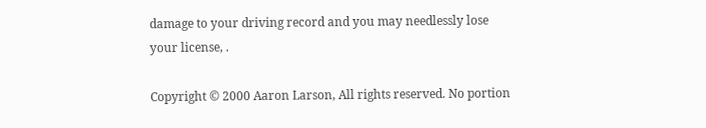damage to your driving record and you may needlessly lose your license, .

Copyright © 2000 Aaron Larson, All rights reserved. No portion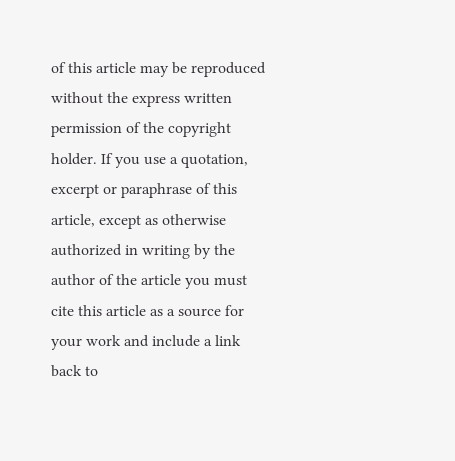of this article may be reproduced without the express written permission of the copyright holder. If you use a quotation, excerpt or paraphrase of this article, except as otherwise authorized in writing by the author of the article you must cite this article as a source for your work and include a link back to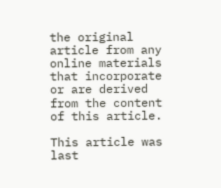the original article from any online materials that incorporate or are derived from the content of this article.

This article was last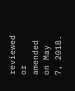reviewed or amended on May 7, 2018.